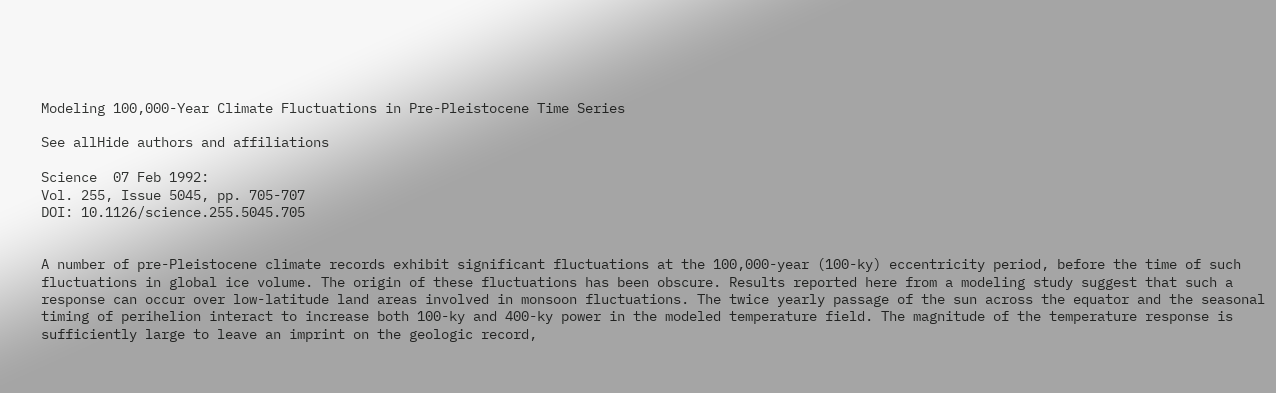Modeling 100,000-Year Climate Fluctuations in Pre-Pleistocene Time Series

See allHide authors and affiliations

Science  07 Feb 1992:
Vol. 255, Issue 5045, pp. 705-707
DOI: 10.1126/science.255.5045.705


A number of pre-Pleistocene climate records exhibit significant fluctuations at the 100,000-year (100-ky) eccentricity period, before the time of such fluctuations in global ice volume. The origin of these fluctuations has been obscure. Results reported here from a modeling study suggest that such a response can occur over low-latitude land areas involved in monsoon fluctuations. The twice yearly passage of the sun across the equator and the seasonal timing of perihelion interact to increase both 100-ky and 400-ky power in the modeled temperature field. The magnitude of the temperature response is sufficiently large to leave an imprint on the geologic record,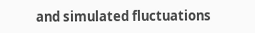and simulated fluctuations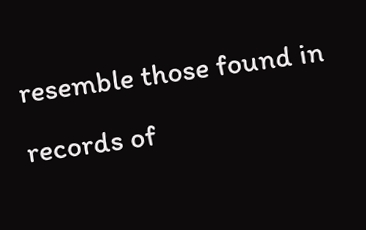resemble those found in records of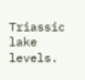Triassic lake levels.